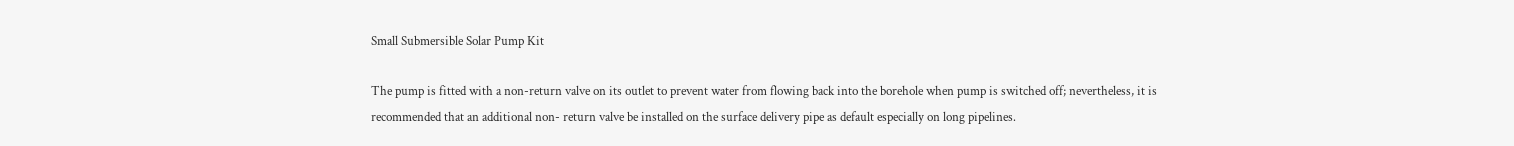Small Submersible Solar Pump Kit

The pump is fitted with a non-return valve on its outlet to prevent water from flowing back into the borehole when pump is switched off; nevertheless, it is recommended that an additional non- return valve be installed on the surface delivery pipe as default especially on long pipelines.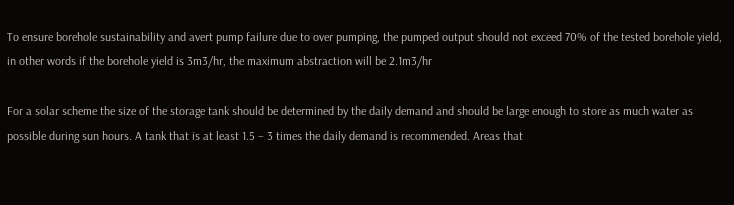To ensure borehole sustainability and avert pump failure due to over pumping, the pumped output should not exceed 70% of the tested borehole yield, in other words if the borehole yield is 3m3/hr, the maximum abstraction will be 2.1m3/hr

For a solar scheme the size of the storage tank should be determined by the daily demand and should be large enough to store as much water as possible during sun hours. A tank that is at least 1.5 – 3 times the daily demand is recommended. Areas that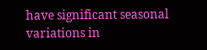have significant seasonal variations in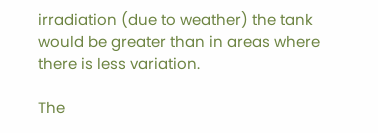irradiation (due to weather) the tank would be greater than in areas where there is less variation.

The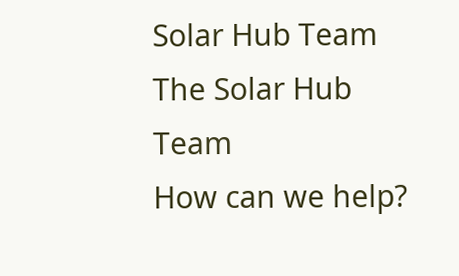Solar Hub Team
The Solar Hub Team
How can we help?